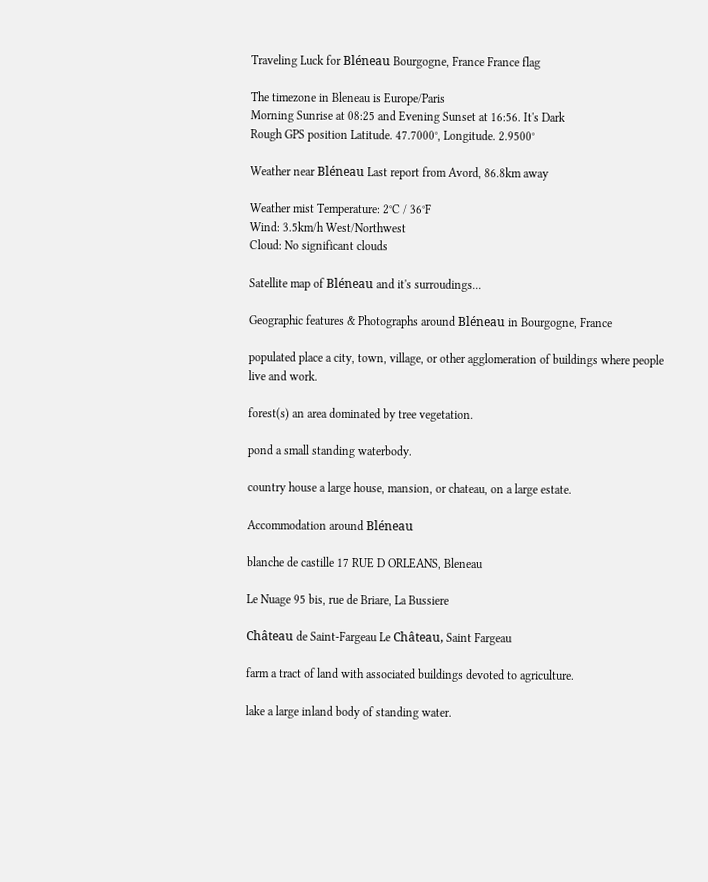Traveling Luck for Bléneau Bourgogne, France France flag

The timezone in Bleneau is Europe/Paris
Morning Sunrise at 08:25 and Evening Sunset at 16:56. It's Dark
Rough GPS position Latitude. 47.7000°, Longitude. 2.9500°

Weather near Bléneau Last report from Avord, 86.8km away

Weather mist Temperature: 2°C / 36°F
Wind: 3.5km/h West/Northwest
Cloud: No significant clouds

Satellite map of Bléneau and it's surroudings...

Geographic features & Photographs around Bléneau in Bourgogne, France

populated place a city, town, village, or other agglomeration of buildings where people live and work.

forest(s) an area dominated by tree vegetation.

pond a small standing waterbody.

country house a large house, mansion, or chateau, on a large estate.

Accommodation around Bléneau

blanche de castille 17 RUE D ORLEANS, Bleneau

Le Nuage 95 bis, rue de Briare, La Bussiere

Château de Saint-Fargeau Le Château, Saint Fargeau

farm a tract of land with associated buildings devoted to agriculture.

lake a large inland body of standing water.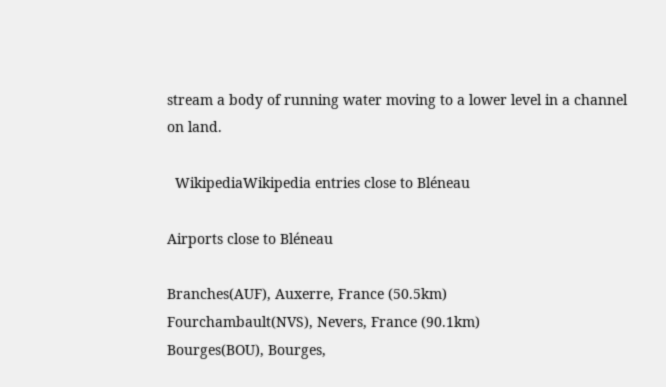stream a body of running water moving to a lower level in a channel on land.

  WikipediaWikipedia entries close to Bléneau

Airports close to Bléneau

Branches(AUF), Auxerre, France (50.5km)
Fourchambault(NVS), Nevers, France (90.1km)
Bourges(BOU), Bourges,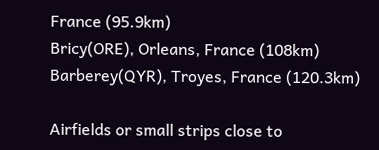France (95.9km)
Bricy(ORE), Orleans, France (108km)
Barberey(QYR), Troyes, France (120.3km)

Airfields or small strips close to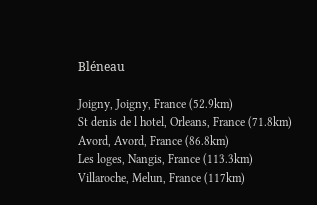Bléneau

Joigny, Joigny, France (52.9km)
St denis de l hotel, Orleans, France (71.8km)
Avord, Avord, France (86.8km)
Les loges, Nangis, France (113.3km)
Villaroche, Melun, France (117km)